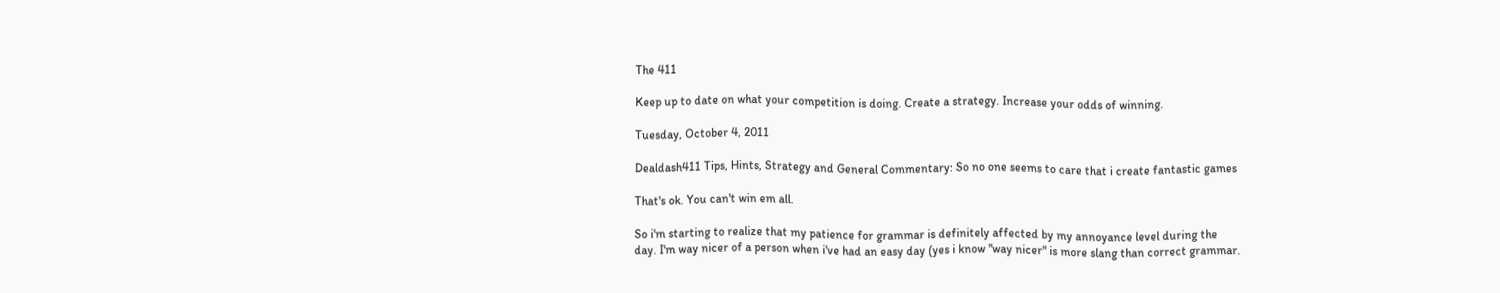The 411

Keep up to date on what your competition is doing. Create a strategy. Increase your odds of winning.

Tuesday, October 4, 2011

Dealdash411 Tips, Hints, Strategy and General Commentary: So no one seems to care that i create fantastic games

That's ok. You can't win em all.

So i'm starting to realize that my patience for grammar is definitely affected by my annoyance level during the day. I'm way nicer of a person when i've had an easy day (yes i know "way nicer" is more slang than correct grammar.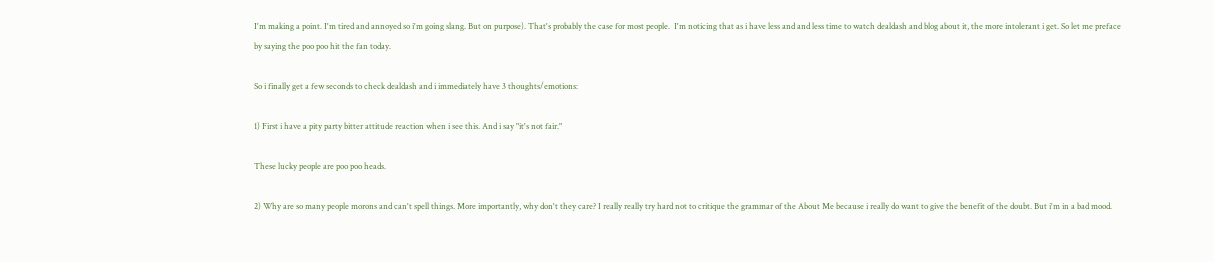I'm making a point. I'm tired and annoyed so i'm going slang. But on purpose). That's probably the case for most people.  I'm noticing that as i have less and and less time to watch dealdash and blog about it, the more intolerant i get. So let me preface by saying the poo poo hit the fan today.

So i finally get a few seconds to check dealdash and i immediately have 3 thoughts/emotions:

1) First i have a pity party bitter attitude reaction when i see this. And i say "it's not fair."

These lucky people are poo poo heads.

2) Why are so many people morons and can't spell things. More importantly, why don't they care? I really really try hard not to critique the grammar of the About Me because i really do want to give the benefit of the doubt. But i'm in a bad mood.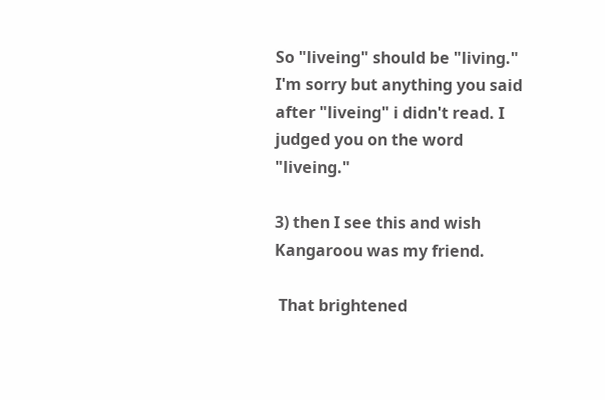So "liveing" should be "living." I'm sorry but anything you said after "liveing" i didn't read. I judged you on the word "liveing."

3) then I see this and wish Kangaroou was my friend.

 That brightened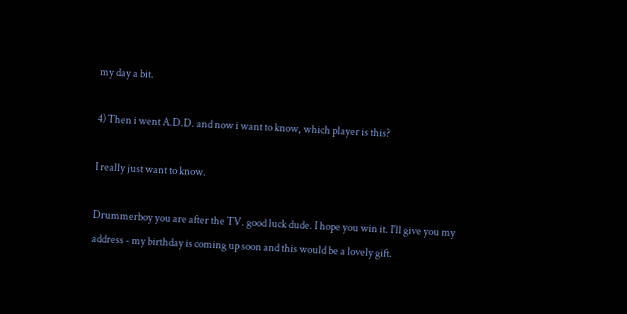my day a bit.

4) Then i went A.D.D. and now i want to know, which player is this?

I really just want to know.

Drummerboy you are after the TV. good luck dude. I hope you win it. I'll give you my address - my birthday is coming up soon and this would be a lovely gift.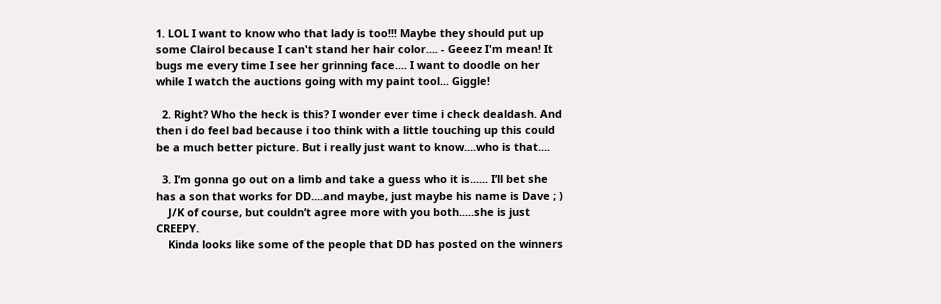1. LOL I want to know who that lady is too!!! Maybe they should put up some Clairol because I can't stand her hair color.... - Geeez I'm mean! It bugs me every time I see her grinning face.... I want to doodle on her while I watch the auctions going with my paint tool... Giggle!

  2. Right? Who the heck is this? I wonder ever time i check dealdash. And then i do feel bad because i too think with a little touching up this could be a much better picture. But i really just want to know....who is that....

  3. I’m gonna go out on a limb and take a guess who it is...... I’ll bet she has a son that works for DD....and maybe, just maybe his name is Dave ; )
    J/K of course, but couldn’t agree more with you both.....she is just CREEPY.
    Kinda looks like some of the people that DD has posted on the winners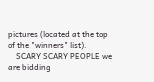pictures (located at the top of the "winners" list).
    SCARY SCARY PEOPLE we are bidding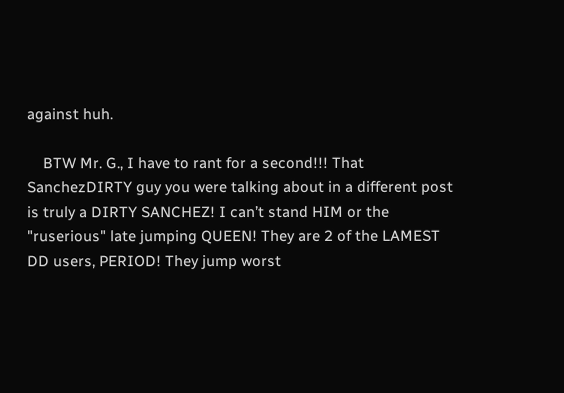against huh.

    BTW Mr. G., I have to rant for a second!!! That SanchezDIRTY guy you were talking about in a different post is truly a DIRTY SANCHEZ! I can’t stand HIM or the "ruserious" late jumping QUEEN! They are 2 of the LAMEST DD users, PERIOD! They jump worst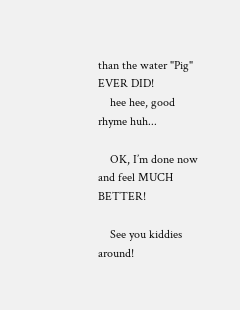than the water "Pig" EVER DID!
    hee hee, good rhyme huh...

    OK, I’m done now and feel MUCH BETTER!

    See you kiddies around!